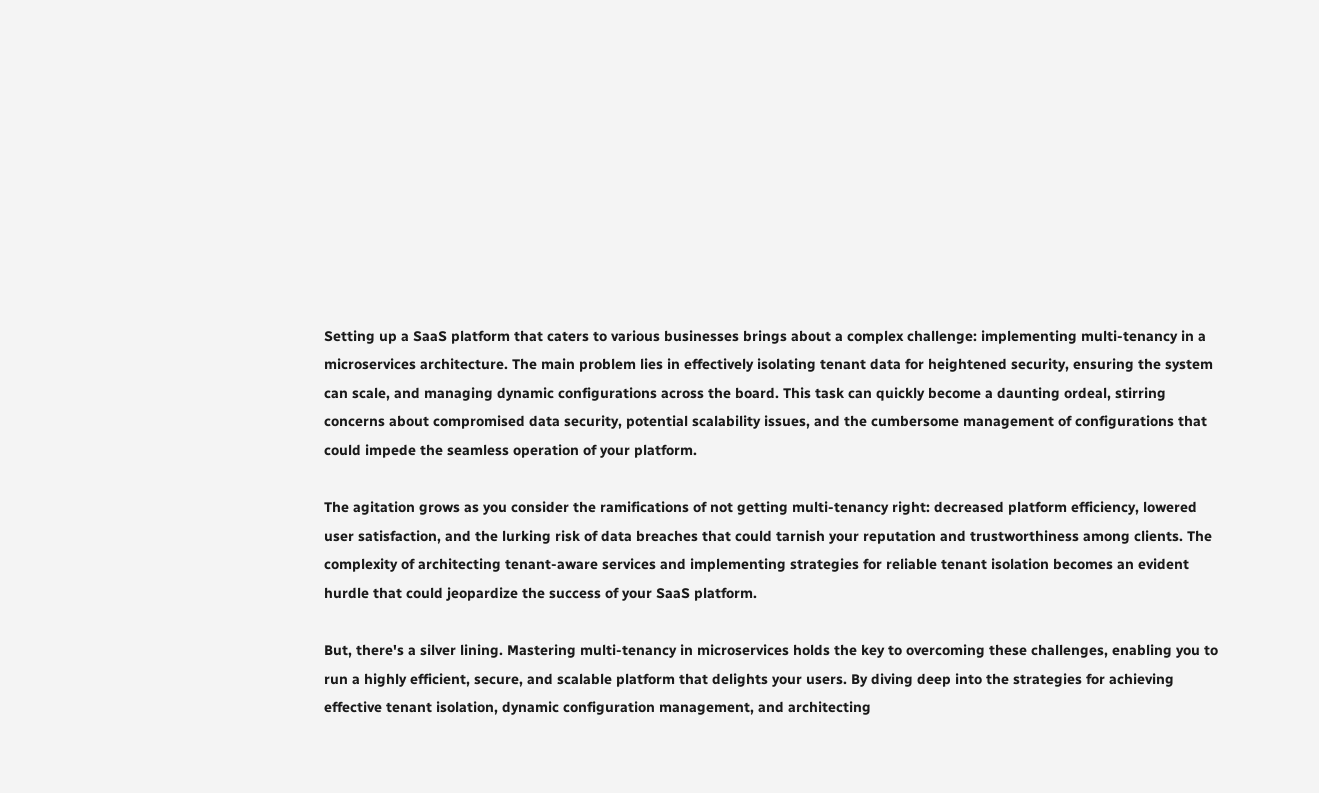Setting up a SaaS platform that caters to various businesses brings about a complex challenge: implementing multi-tenancy in a microservices architecture. The main problem lies in effectively isolating tenant data for heightened security, ensuring the system can scale, and managing dynamic configurations across the board. This task can quickly become a daunting ordeal, stirring concerns about compromised data security, potential scalability issues, and the cumbersome management of configurations that could impede the seamless operation of your platform.

The agitation grows as you consider the ramifications of not getting multi-tenancy right: decreased platform efficiency, lowered user satisfaction, and the lurking risk of data breaches that could tarnish your reputation and trustworthiness among clients. The complexity of architecting tenant-aware services and implementing strategies for reliable tenant isolation becomes an evident hurdle that could jeopardize the success of your SaaS platform.

But, there's a silver lining. Mastering multi-tenancy in microservices holds the key to overcoming these challenges, enabling you to run a highly efficient, secure, and scalable platform that delights your users. By diving deep into the strategies for achieving effective tenant isolation, dynamic configuration management, and architecting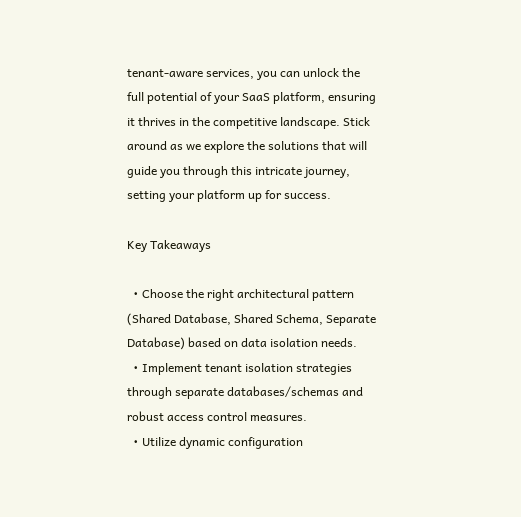tenant-aware services, you can unlock the full potential of your SaaS platform, ensuring it thrives in the competitive landscape. Stick around as we explore the solutions that will guide you through this intricate journey, setting your platform up for success.

Key Takeaways

  • Choose the right architectural pattern (Shared Database, Shared Schema, Separate Database) based on data isolation needs.
  • Implement tenant isolation strategies through separate databases/schemas and robust access control measures.
  • Utilize dynamic configuration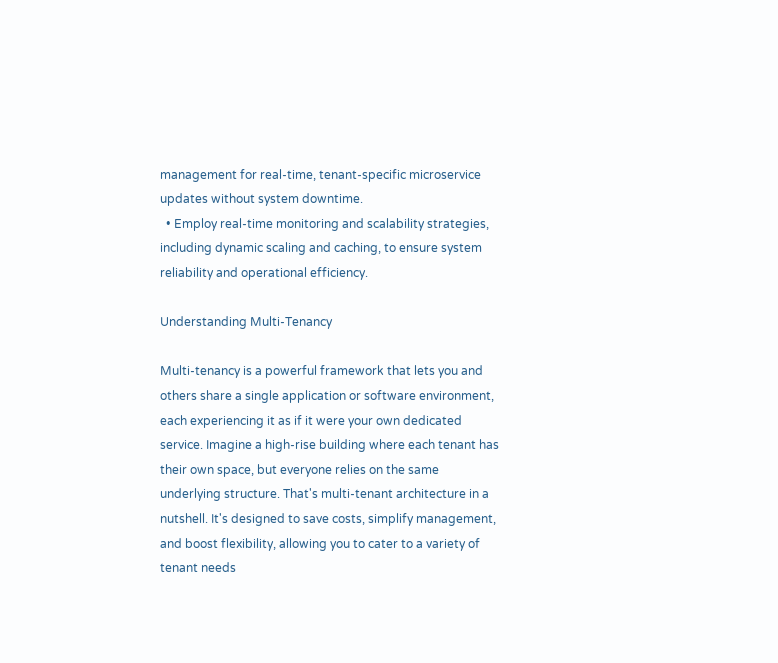management for real-time, tenant-specific microservice updates without system downtime.
  • Employ real-time monitoring and scalability strategies, including dynamic scaling and caching, to ensure system reliability and operational efficiency.

Understanding Multi-Tenancy

Multi-tenancy is a powerful framework that lets you and others share a single application or software environment, each experiencing it as if it were your own dedicated service. Imagine a high-rise building where each tenant has their own space, but everyone relies on the same underlying structure. That's multi-tenant architecture in a nutshell. It's designed to save costs, simplify management, and boost flexibility, allowing you to cater to a variety of tenant needs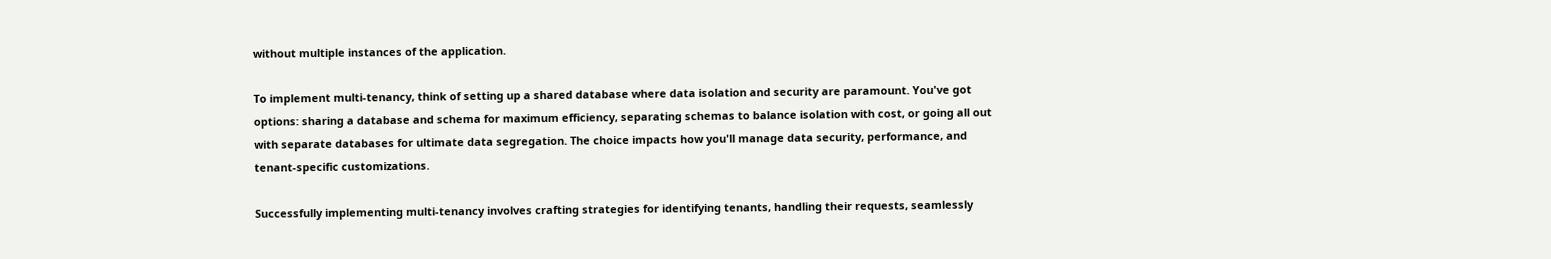without multiple instances of the application.

To implement multi-tenancy, think of setting up a shared database where data isolation and security are paramount. You've got options: sharing a database and schema for maximum efficiency, separating schemas to balance isolation with cost, or going all out with separate databases for ultimate data segregation. The choice impacts how you'll manage data security, performance, and tenant-specific customizations.

Successfully implementing multi-tenancy involves crafting strategies for identifying tenants, handling their requests, seamlessly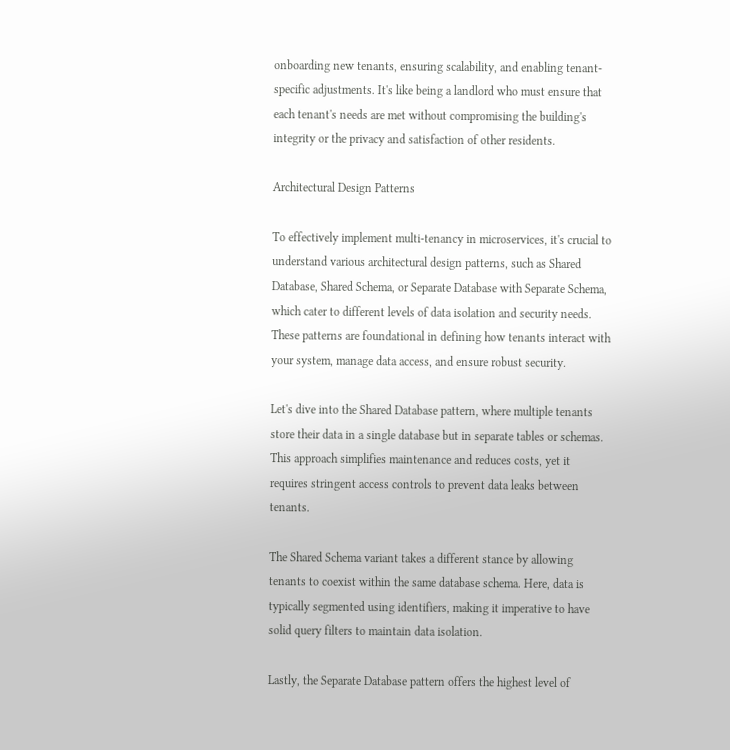onboarding new tenants, ensuring scalability, and enabling tenant-specific adjustments. It's like being a landlord who must ensure that each tenant's needs are met without compromising the building's integrity or the privacy and satisfaction of other residents.

Architectural Design Patterns

To effectively implement multi-tenancy in microservices, it's crucial to understand various architectural design patterns, such as Shared Database, Shared Schema, or Separate Database with Separate Schema, which cater to different levels of data isolation and security needs. These patterns are foundational in defining how tenants interact with your system, manage data access, and ensure robust security.

Let's dive into the Shared Database pattern, where multiple tenants store their data in a single database but in separate tables or schemas. This approach simplifies maintenance and reduces costs, yet it requires stringent access controls to prevent data leaks between tenants.

The Shared Schema variant takes a different stance by allowing tenants to coexist within the same database schema. Here, data is typically segmented using identifiers, making it imperative to have solid query filters to maintain data isolation.

Lastly, the Separate Database pattern offers the highest level of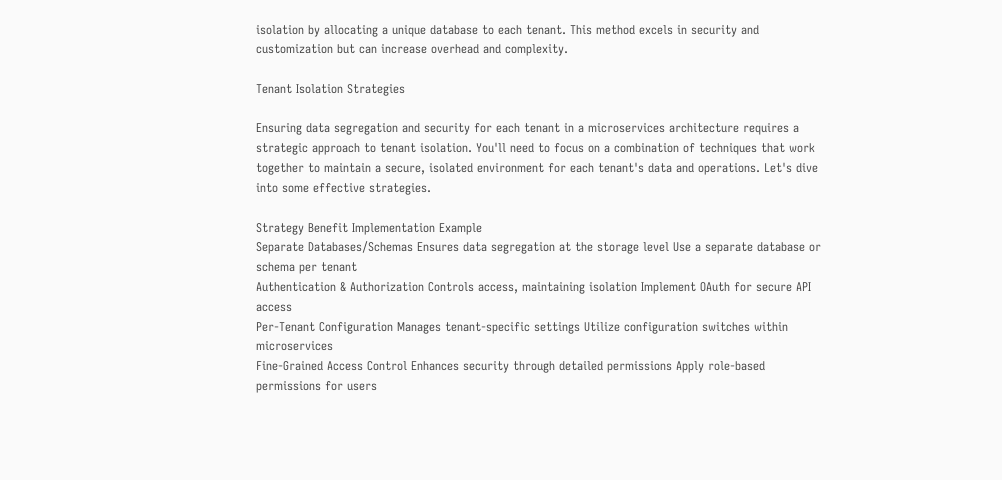isolation by allocating a unique database to each tenant. This method excels in security and customization but can increase overhead and complexity.

Tenant Isolation Strategies

Ensuring data segregation and security for each tenant in a microservices architecture requires a strategic approach to tenant isolation. You'll need to focus on a combination of techniques that work together to maintain a secure, isolated environment for each tenant's data and operations. Let's dive into some effective strategies.

Strategy Benefit Implementation Example
Separate Databases/Schemas Ensures data segregation at the storage level Use a separate database or schema per tenant
Authentication & Authorization Controls access, maintaining isolation Implement OAuth for secure API access
Per-Tenant Configuration Manages tenant-specific settings Utilize configuration switches within microservices
Fine-Grained Access Control Enhances security through detailed permissions Apply role-based permissions for users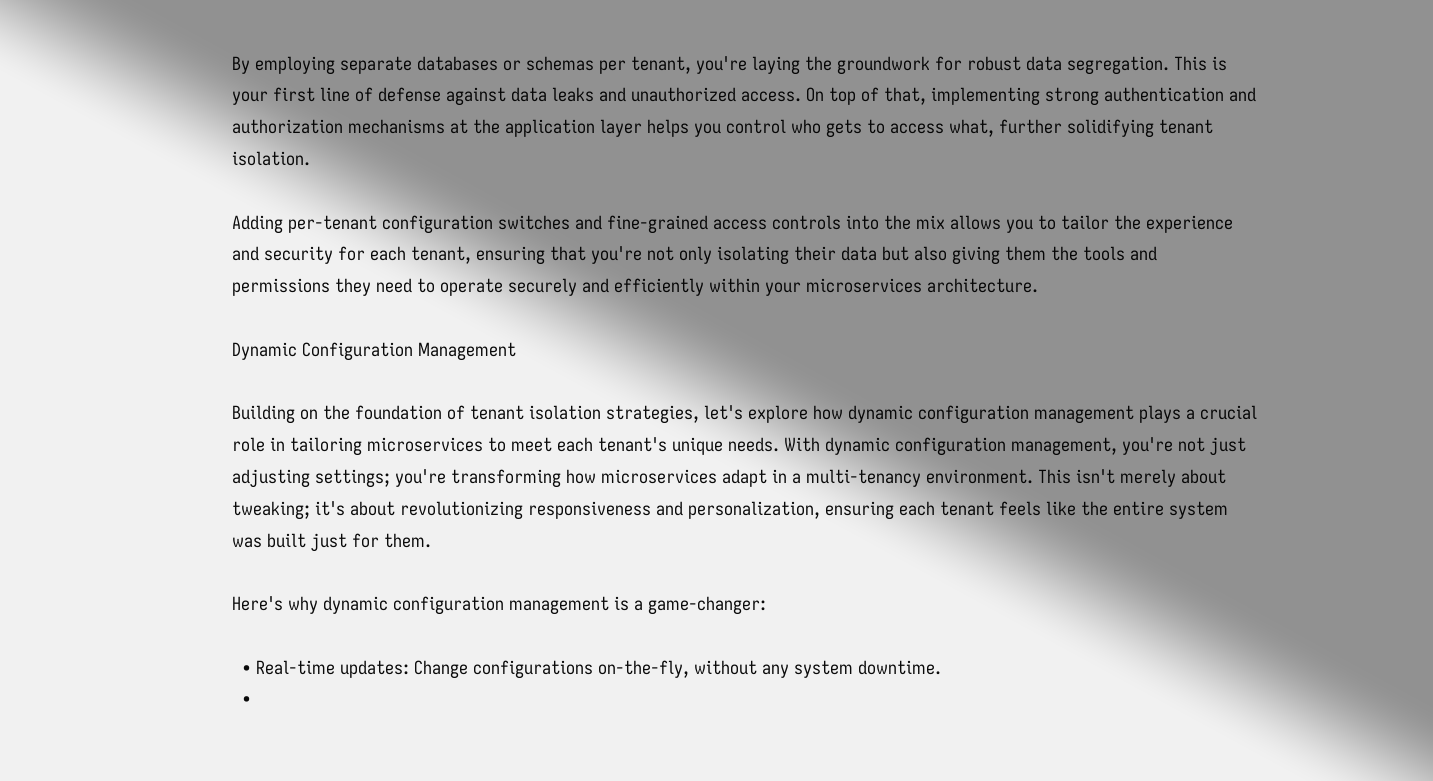By employing separate databases or schemas per tenant, you're laying the groundwork for robust data segregation. This is your first line of defense against data leaks and unauthorized access. On top of that, implementing strong authentication and authorization mechanisms at the application layer helps you control who gets to access what, further solidifying tenant isolation.

Adding per-tenant configuration switches and fine-grained access controls into the mix allows you to tailor the experience and security for each tenant, ensuring that you're not only isolating their data but also giving them the tools and permissions they need to operate securely and efficiently within your microservices architecture.

Dynamic Configuration Management

Building on the foundation of tenant isolation strategies, let's explore how dynamic configuration management plays a crucial role in tailoring microservices to meet each tenant's unique needs. With dynamic configuration management, you're not just adjusting settings; you're transforming how microservices adapt in a multi-tenancy environment. This isn't merely about tweaking; it's about revolutionizing responsiveness and personalization, ensuring each tenant feels like the entire system was built just for them.

Here's why dynamic configuration management is a game-changer:

  • Real-time updates: Change configurations on-the-fly, without any system downtime.
  •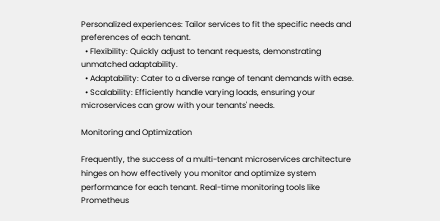Personalized experiences: Tailor services to fit the specific needs and preferences of each tenant.
  • Flexibility: Quickly adjust to tenant requests, demonstrating unmatched adaptability.
  • Adaptability: Cater to a diverse range of tenant demands with ease.
  • Scalability: Efficiently handle varying loads, ensuring your microservices can grow with your tenants' needs.

Monitoring and Optimization

Frequently, the success of a multi-tenant microservices architecture hinges on how effectively you monitor and optimize system performance for each tenant. Real-time monitoring tools like Prometheus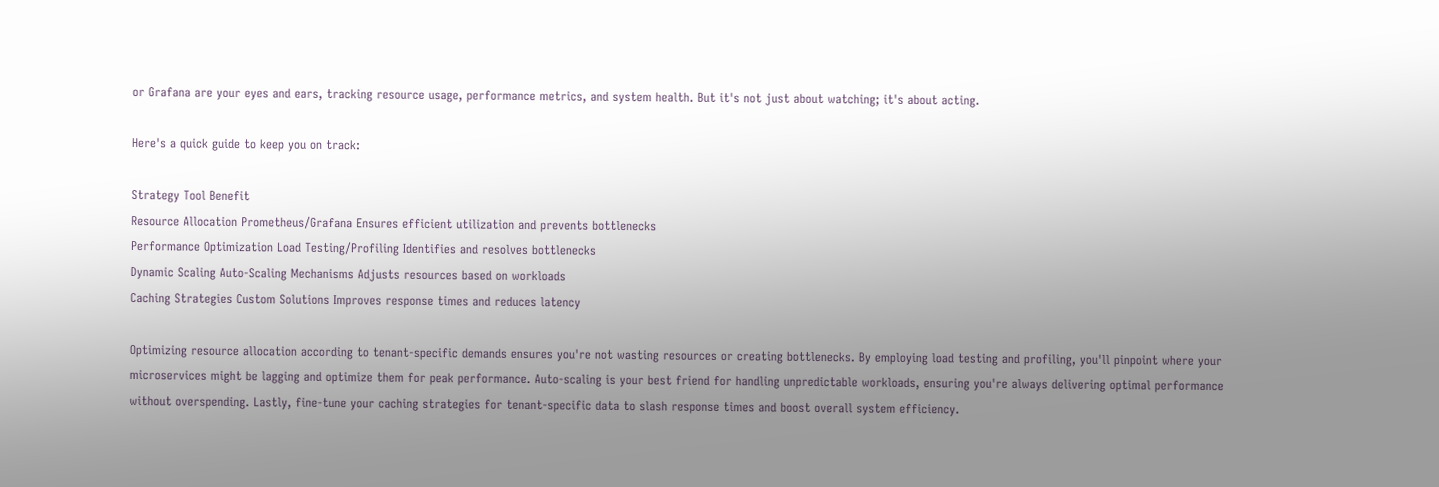or Grafana are your eyes and ears, tracking resource usage, performance metrics, and system health. But it's not just about watching; it's about acting.

Here's a quick guide to keep you on track:

Strategy Tool Benefit
Resource Allocation Prometheus/Grafana Ensures efficient utilization and prevents bottlenecks
Performance Optimization Load Testing/Profiling Identifies and resolves bottlenecks
Dynamic Scaling Auto-Scaling Mechanisms Adjusts resources based on workloads
Caching Strategies Custom Solutions Improves response times and reduces latency

Optimizing resource allocation according to tenant-specific demands ensures you're not wasting resources or creating bottlenecks. By employing load testing and profiling, you'll pinpoint where your microservices might be lagging and optimize them for peak performance. Auto-scaling is your best friend for handling unpredictable workloads, ensuring you're always delivering optimal performance without overspending. Lastly, fine-tune your caching strategies for tenant-specific data to slash response times and boost overall system efficiency.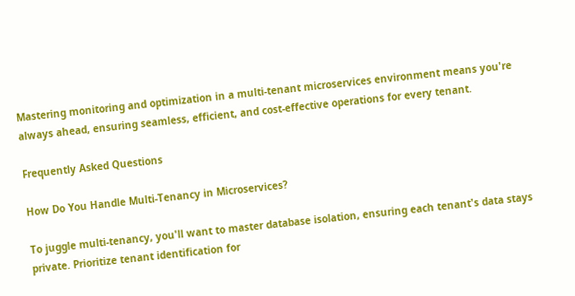Mastering monitoring and optimization in a multi-tenant microservices environment means you're always ahead, ensuring seamless, efficient, and cost-effective operations for every tenant.

Frequently Asked Questions

How Do You Handle Multi-Tenancy in Microservices?

To juggle multi-tenancy, you'll want to master database isolation, ensuring each tenant's data stays private. Prioritize tenant identification for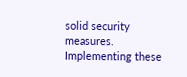solid security measures. Implementing these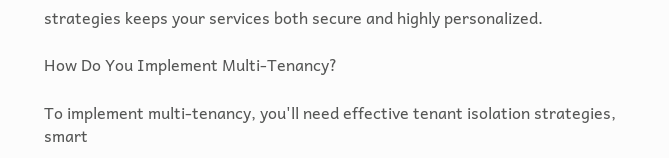strategies keeps your services both secure and highly personalized.

How Do You Implement Multi-Tenancy?

To implement multi-tenancy, you'll need effective tenant isolation strategies, smart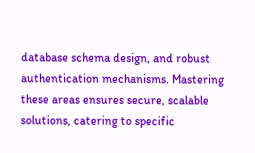database schema design, and robust authentication mechanisms. Mastering these areas ensures secure, scalable solutions, catering to specific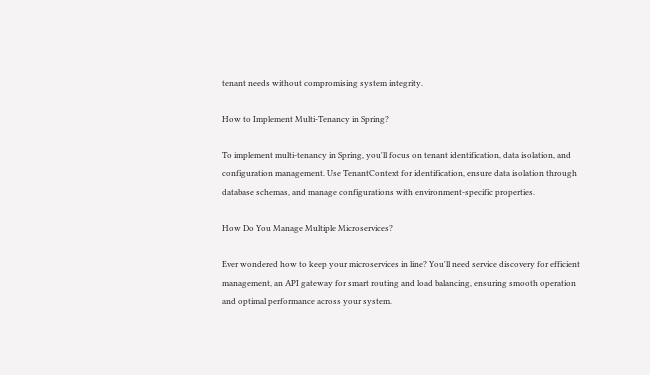tenant needs without compromising system integrity.

How to Implement Multi-Tenancy in Spring?

To implement multi-tenancy in Spring, you'll focus on tenant identification, data isolation, and configuration management. Use TenantContext for identification, ensure data isolation through database schemas, and manage configurations with environment-specific properties.

How Do You Manage Multiple Microservices?

Ever wondered how to keep your microservices in line? You'll need service discovery for efficient management, an API gateway for smart routing and load balancing, ensuring smooth operation and optimal performance across your system.